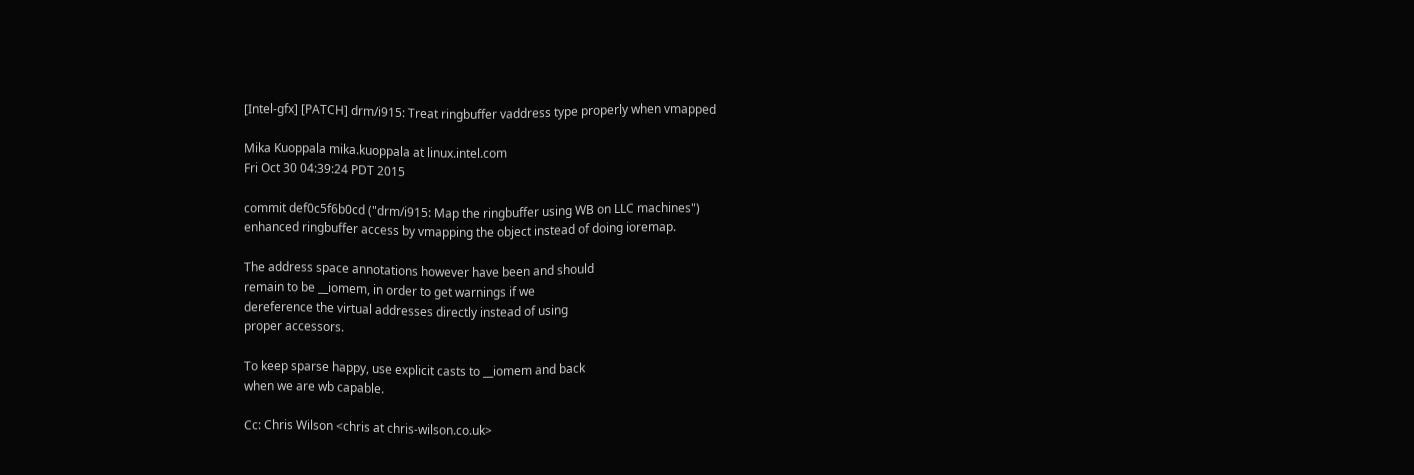[Intel-gfx] [PATCH] drm/i915: Treat ringbuffer vaddress type properly when vmapped

Mika Kuoppala mika.kuoppala at linux.intel.com
Fri Oct 30 04:39:24 PDT 2015

commit def0c5f6b0cd ("drm/i915: Map the ringbuffer using WB on LLC machines")
enhanced ringbuffer access by vmapping the object instead of doing ioremap.

The address space annotations however have been and should
remain to be __iomem, in order to get warnings if we
dereference the virtual addresses directly instead of using
proper accessors.

To keep sparse happy, use explicit casts to __iomem and back
when we are wb capable.

Cc: Chris Wilson <chris at chris-wilson.co.uk>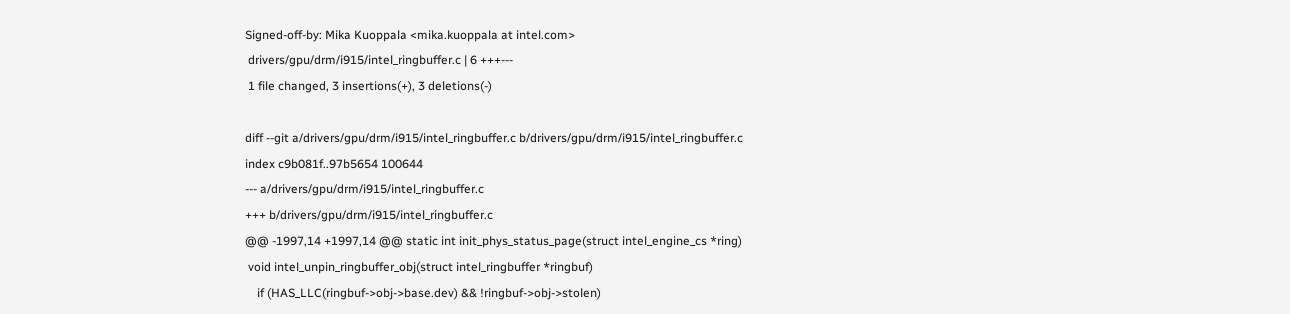Signed-off-by: Mika Kuoppala <mika.kuoppala at intel.com>
 drivers/gpu/drm/i915/intel_ringbuffer.c | 6 +++---
 1 file changed, 3 insertions(+), 3 deletions(-)

diff --git a/drivers/gpu/drm/i915/intel_ringbuffer.c b/drivers/gpu/drm/i915/intel_ringbuffer.c
index c9b081f..97b5654 100644
--- a/drivers/gpu/drm/i915/intel_ringbuffer.c
+++ b/drivers/gpu/drm/i915/intel_ringbuffer.c
@@ -1997,14 +1997,14 @@ static int init_phys_status_page(struct intel_engine_cs *ring)
 void intel_unpin_ringbuffer_obj(struct intel_ringbuffer *ringbuf)
    if (HAS_LLC(ringbuf->obj->base.dev) && !ringbuf->obj->stolen)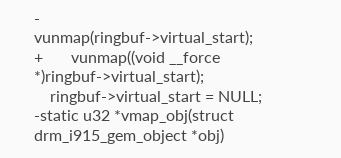-       vunmap(ringbuf->virtual_start);
+       vunmap((void __force *)ringbuf->virtual_start);
    ringbuf->virtual_start = NULL;
-static u32 *vmap_obj(struct drm_i915_gem_object *obj)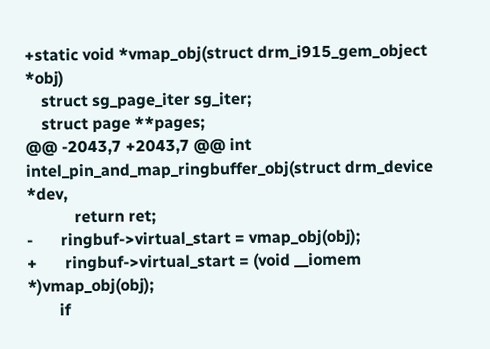+static void *vmap_obj(struct drm_i915_gem_object *obj)
    struct sg_page_iter sg_iter;
    struct page **pages;
@@ -2043,7 +2043,7 @@ int intel_pin_and_map_ringbuffer_obj(struct drm_device *dev,
            return ret;
-       ringbuf->virtual_start = vmap_obj(obj);
+       ringbuf->virtual_start = (void __iomem *)vmap_obj(obj);
        if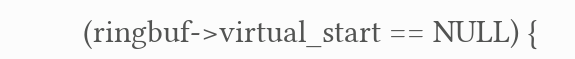(ringbuf->virtual_start == NULL) {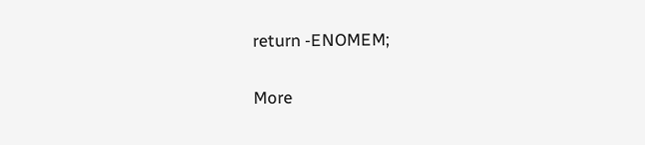return -ENOMEM;

More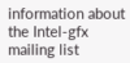information about the Intel-gfx mailing list